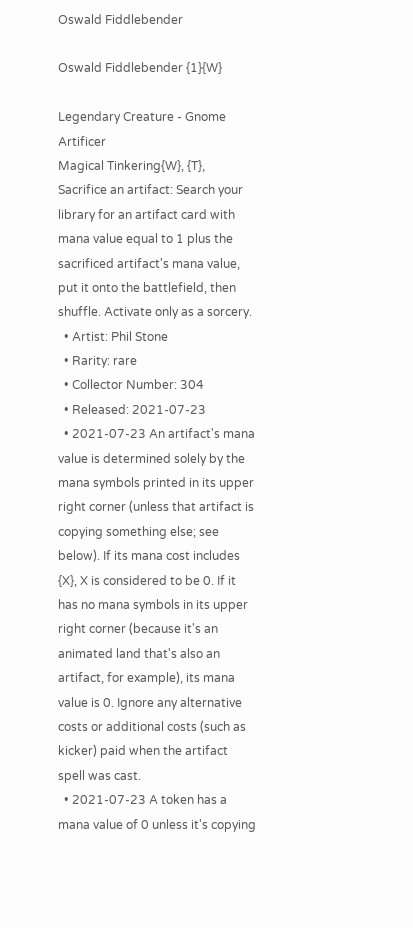Oswald Fiddlebender

Oswald Fiddlebender {1}{W}

Legendary Creature - Gnome Artificer
Magical Tinkering{W}, {T}, Sacrifice an artifact: Search your library for an artifact card with mana value equal to 1 plus the sacrificed artifact's mana value, put it onto the battlefield, then shuffle. Activate only as a sorcery.
  • Artist: Phil Stone
  • Rarity: rare
  • Collector Number: 304
  • Released: 2021-07-23
  • 2021-07-23 An artifact's mana value is determined solely by the mana symbols printed in its upper right corner (unless that artifact is copying something else; see below). If its mana cost includes {X}, X is considered to be 0. If it has no mana symbols in its upper right corner (because it's an animated land that's also an artifact, for example), its mana value is 0. Ignore any alternative costs or additional costs (such as kicker) paid when the artifact spell was cast.
  • 2021-07-23 A token has a mana value of 0 unless it's copying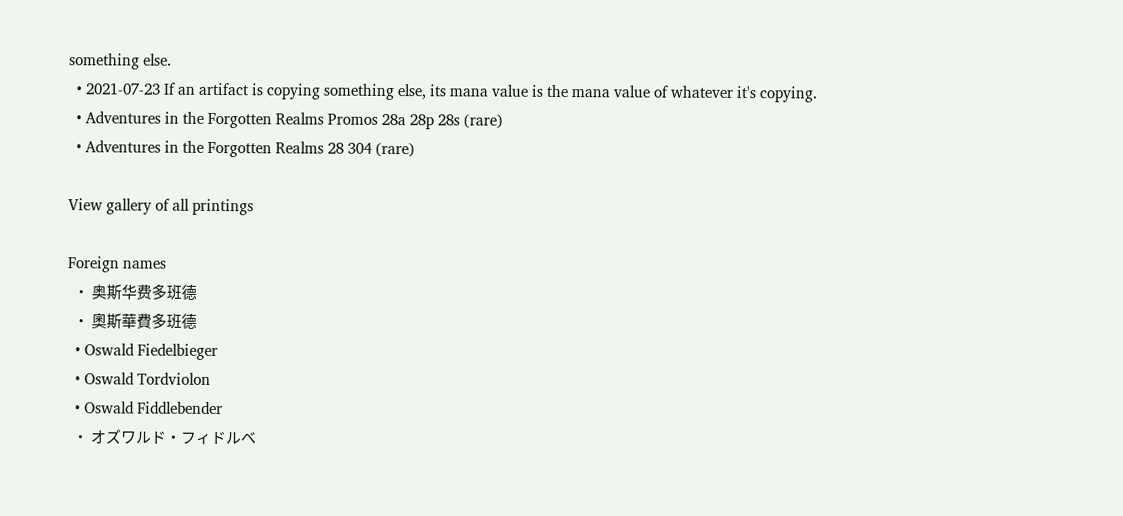something else.
  • 2021-07-23 If an artifact is copying something else, its mana value is the mana value of whatever it's copying.
  • Adventures in the Forgotten Realms Promos 28a 28p 28s (rare)
  • Adventures in the Forgotten Realms 28 304 (rare)

View gallery of all printings

Foreign names
  • 奥斯华费多班德
  • 奧斯華費多班德
  • Oswald Fiedelbieger
  • Oswald Tordviolon
  • Oswald Fiddlebender
  • オズワルド・フィドルベ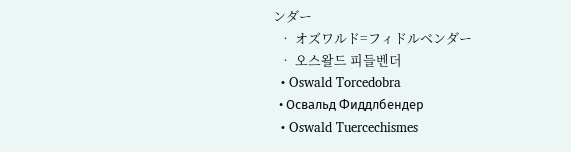ンダー
  • オズワルド=フィドルベンダー
  • 오스왈드 피들벤더
  • Oswald Torcedobra
  • Освальд Фиддлбендер
  • Oswald Tuercechismes